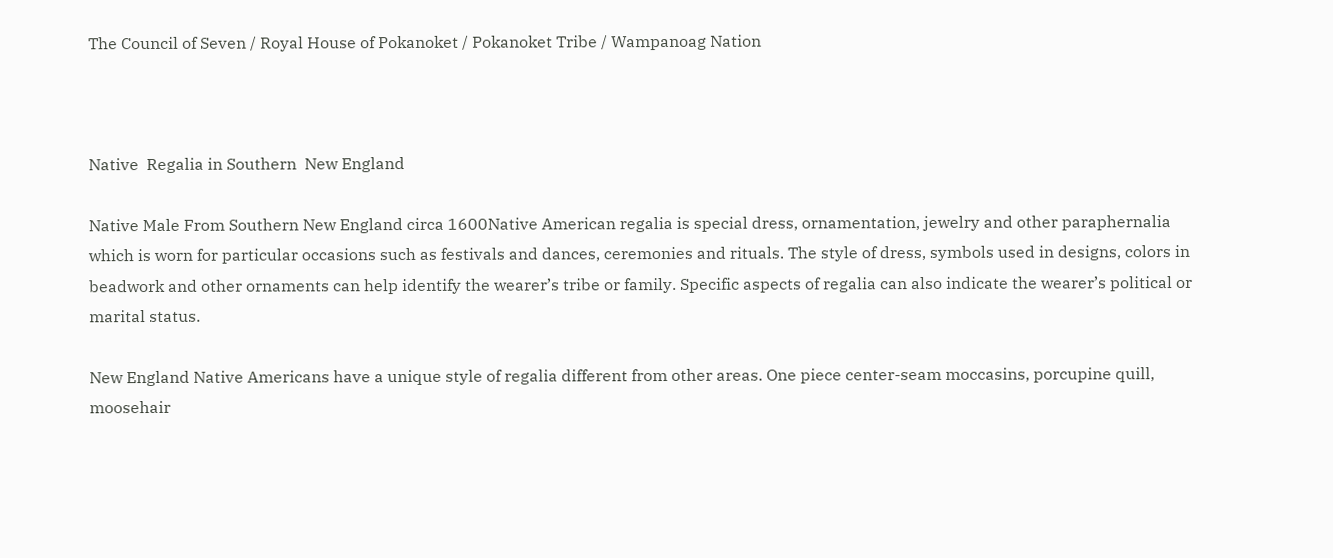The Council of Seven / Royal House of Pokanoket / Pokanoket Tribe / Wampanoag Nation



Native  Regalia in Southern  New England

Native Male From Southern New England circa 1600Native American regalia is special dress, ornamentation, jewelry and other paraphernalia which is worn for particular occasions such as festivals and dances, ceremonies and rituals. The style of dress, symbols used in designs, colors in beadwork and other ornaments can help identify the wearer’s tribe or family. Specific aspects of regalia can also indicate the wearer’s political or marital status.

New England Native Americans have a unique style of regalia different from other areas. One piece center-seam moccasins, porcupine quill, moosehair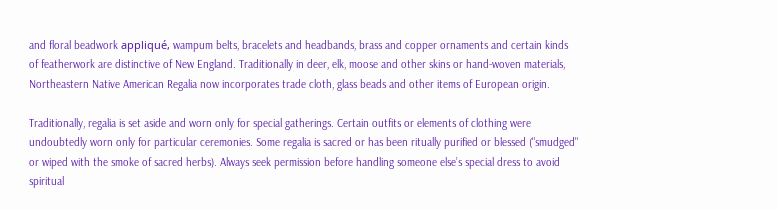and floral beadwork appliqué, wampum belts, bracelets and headbands, brass and copper ornaments and certain kinds of featherwork are distinctive of New England. Traditionally in deer, elk, moose and other skins or hand-woven materials, Northeastern Native American Regalia now incorporates trade cloth, glass beads and other items of European origin.

Traditionally, regalia is set aside and worn only for special gatherings. Certain outfits or elements of clothing were undoubtedly worn only for particular ceremonies. Some regalia is sacred or has been ritually purified or blessed ("smudged" or wiped with the smoke of sacred herbs). Always seek permission before handling someone else’s special dress to avoid spiritual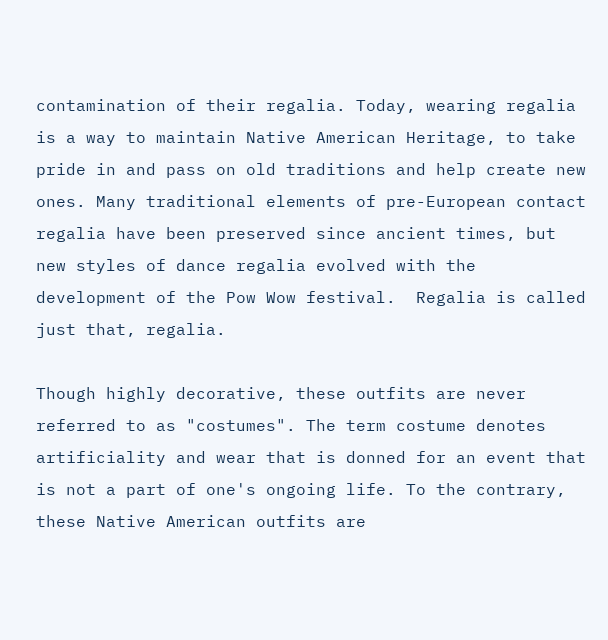contamination of their regalia. Today, wearing regalia is a way to maintain Native American Heritage, to take pride in and pass on old traditions and help create new ones. Many traditional elements of pre-European contact regalia have been preserved since ancient times, but new styles of dance regalia evolved with the development of the Pow Wow festival.  Regalia is called just that, regalia.

Though highly decorative, these outfits are never referred to as "costumes". The term costume denotes artificiality and wear that is donned for an event that is not a part of one's ongoing life. To the contrary, these Native American outfits are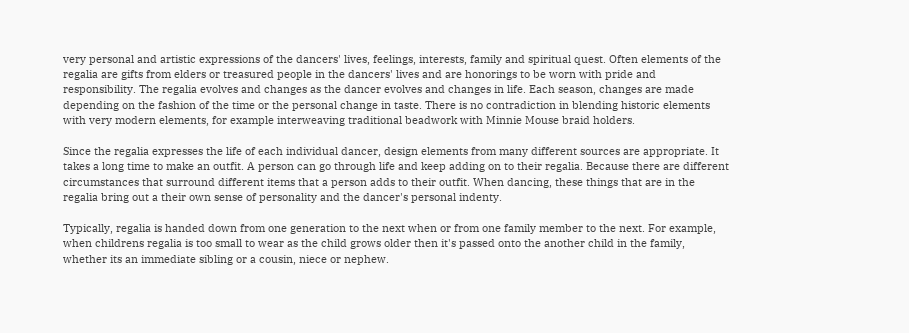very personal and artistic expressions of the dancers' lives, feelings, interests, family and spiritual quest. Often elements of the regalia are gifts from elders or treasured people in the dancers' lives and are honorings to be worn with pride and responsibility. The regalia evolves and changes as the dancer evolves and changes in life. Each season, changes are made depending on the fashion of the time or the personal change in taste. There is no contradiction in blending historic elements with very modern elements, for example interweaving traditional beadwork with Minnie Mouse braid holders.

Since the regalia expresses the life of each individual dancer, design elements from many different sources are appropriate. It takes a long time to make an outfit. A person can go through life and keep adding on to their regalia. Because there are different circumstances that surround different items that a person adds to their outfit. When dancing, these things that are in the regalia bring out a their own sense of personality and the dancer's personal indenty.

Typically, regalia is handed down from one generation to the next when or from one family member to the next. For example, when childrens regalia is too small to wear as the child grows older then it's passed onto the another child in the family, whether its an immediate sibling or a cousin, niece or nephew.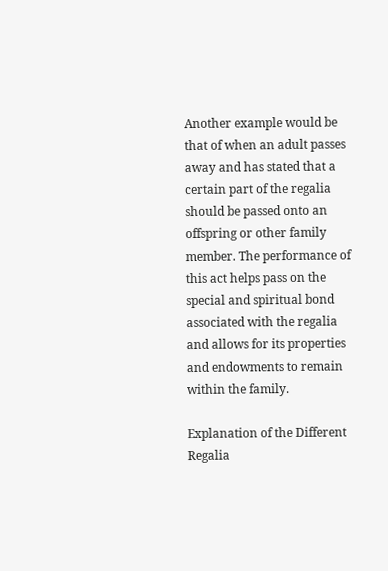Another example would be that of when an adult passes away and has stated that a certain part of the regalia should be passed onto an offspring or other family member. The performance of this act helps pass on the special and spiritual bond associated with the regalia and allows for its properties and endowments to remain within the family.

Explanation of the Different Regalia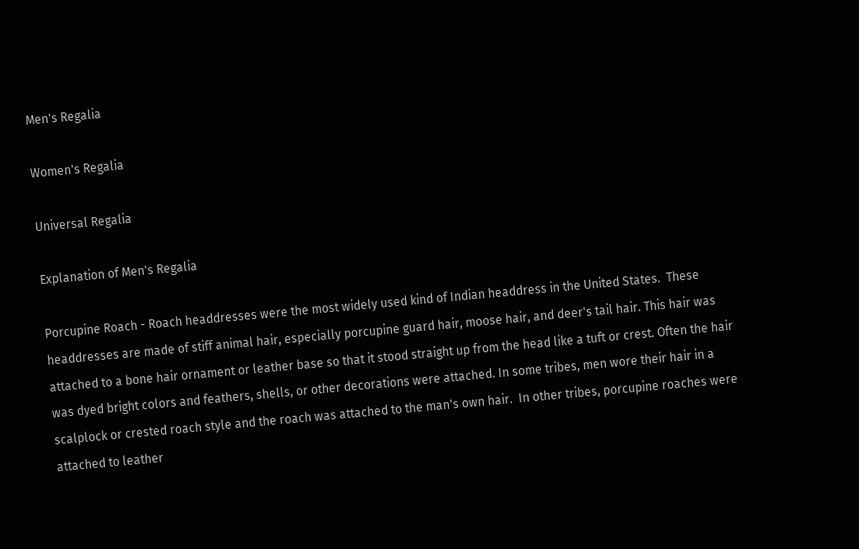Men's Regalia

Women's Regalia

Universal Regalia

Explanation of Men's Regalia

Porcupine Roach - Roach headdresses were the most widely used kind of Indian headdress in the United States.  These headdresses are made of stiff animal hair, especially porcupine guard hair, moose hair, and deer's tail hair. This hair was attached to a bone hair ornament or leather base so that it stood straight up from the head like a tuft or crest. Often the hair was dyed bright colors and feathers, shells, or other decorations were attached. In some tribes, men wore their hair in a scalplock or crested roach style and the roach was attached to the man's own hair.  In other tribes, porcupine roaches were attached to leather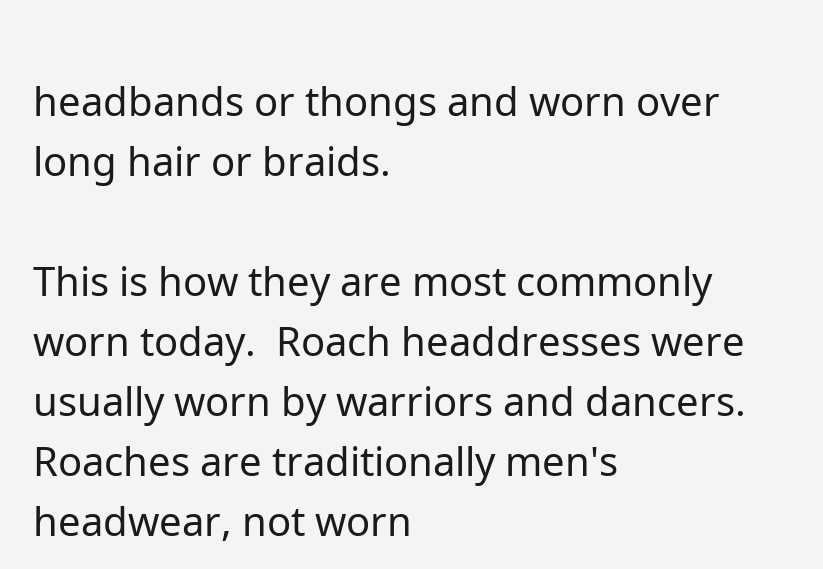headbands or thongs and worn over long hair or braids.

This is how they are most commonly worn today.  Roach headdresses were usually worn by warriors and dancers. Roaches are traditionally men's headwear, not worn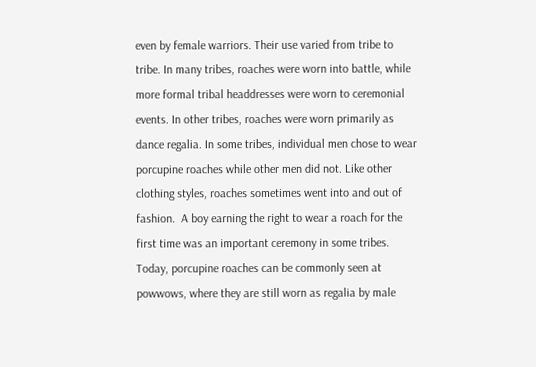even by female warriors. Their use varied from tribe to tribe. In many tribes, roaches were worn into battle, while more formal tribal headdresses were worn to ceremonial events. In other tribes, roaches were worn primarily as dance regalia. In some tribes, individual men chose to wear porcupine roaches while other men did not. Like other clothing styles, roaches sometimes went into and out of fashion.  A boy earning the right to wear a roach for the first time was an important ceremony in some tribes. Today, porcupine roaches can be commonly seen at powwows, where they are still worn as regalia by male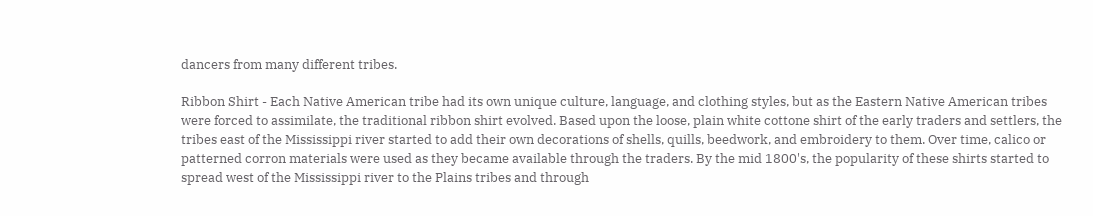dancers from many different tribes.

Ribbon Shirt - Each Native American tribe had its own unique culture, language, and clothing styles, but as the Eastern Native American tribes were forced to assimilate, the traditional ribbon shirt evolved. Based upon the loose, plain white cottone shirt of the early traders and settlers, the tribes east of the Mississippi river started to add their own decorations of shells, quills, beedwork, and embroidery to them. Over time, calico or patterned corron materials were used as they became available through the traders. By the mid 1800's, the popularity of these shirts started to spread west of the Mississippi river to the Plains tribes and through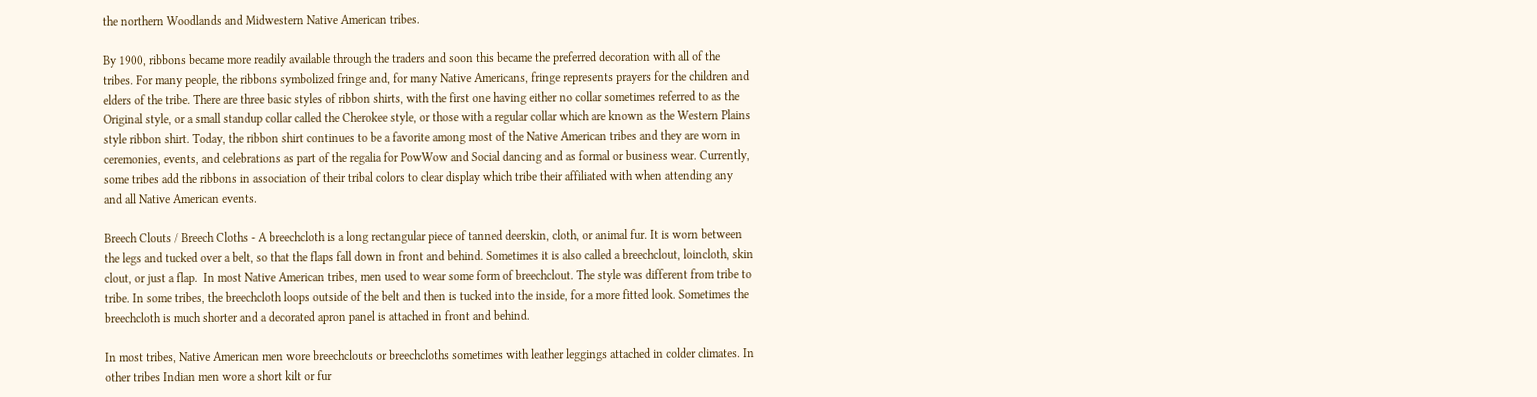the northern Woodlands and Midwestern Native American tribes.

By 1900, ribbons became more readily available through the traders and soon this became the preferred decoration with all of the tribes. For many people, the ribbons symbolized fringe and, for many Native Americans, fringe represents prayers for the children and elders of the tribe. There are three basic styles of ribbon shirts, with the first one having either no collar sometimes referred to as the Original style, or a small standup collar called the Cherokee style, or those with a regular collar which are known as the Western Plains style ribbon shirt. Today, the ribbon shirt continues to be a favorite among most of the Native American tribes and they are worn in ceremonies, events, and celebrations as part of the regalia for PowWow and Social dancing and as formal or business wear. Currently, some tribes add the ribbons in association of their tribal colors to clear display which tribe their affiliated with when attending any and all Native American events.

Breech Clouts / Breech Cloths - A breechcloth is a long rectangular piece of tanned deerskin, cloth, or animal fur. It is worn between the legs and tucked over a belt, so that the flaps fall down in front and behind. Sometimes it is also called a breechclout, loincloth, skin clout, or just a flap.  In most Native American tribes, men used to wear some form of breechclout. The style was different from tribe to tribe. In some tribes, the breechcloth loops outside of the belt and then is tucked into the inside, for a more fitted look. Sometimes the breechcloth is much shorter and a decorated apron panel is attached in front and behind.

In most tribes, Native American men wore breechclouts or breechcloths sometimes with leather leggings attached in colder climates. In other tribes Indian men wore a short kilt or fur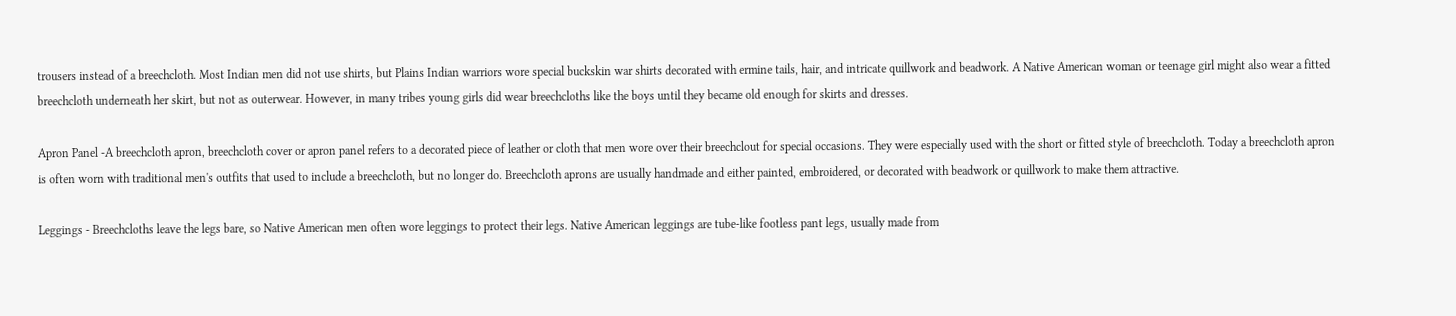trousers instead of a breechcloth. Most Indian men did not use shirts, but Plains Indian warriors wore special buckskin war shirts decorated with ermine tails, hair, and intricate quillwork and beadwork. A Native American woman or teenage girl might also wear a fitted breechcloth underneath her skirt, but not as outerwear. However, in many tribes young girls did wear breechcloths like the boys until they became old enough for skirts and dresses.

Apron Panel -A breechcloth apron, breechcloth cover or apron panel refers to a decorated piece of leather or cloth that men wore over their breechclout for special occasions. They were especially used with the short or fitted style of breechcloth. Today a breechcloth apron is often worn with traditional men's outfits that used to include a breechcloth, but no longer do. Breechcloth aprons are usually handmade and either painted, embroidered, or decorated with beadwork or quillwork to make them attractive.

Leggings - Breechcloths leave the legs bare, so Native American men often wore leggings to protect their legs. Native American leggings are tube-like footless pant legs, usually made from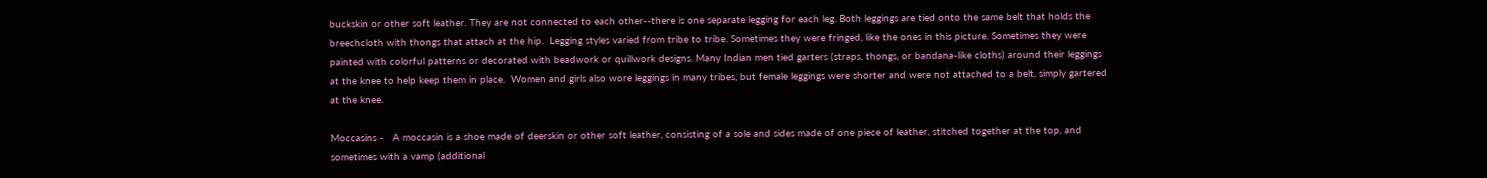buckskin or other soft leather. They are not connected to each other--there is one separate legging for each leg. Both leggings are tied onto the same belt that holds the breechcloth with thongs that attach at the hip.  Legging styles varied from tribe to tribe. Sometimes they were fringed, like the ones in this picture. Sometimes they were painted with colorful patterns or decorated with beadwork or quillwork designs. Many Indian men tied garters (straps, thongs, or bandana-like cloths) around their leggings at the knee to help keep them in place.  Women and girls also wore leggings in many tribes, but female leggings were shorter and were not attached to a belt, simply gartered at the knee.

Moccasins -   A moccasin is a shoe made of deerskin or other soft leather, consisting of a sole and sides made of one piece of leather, stitched together at the top, and sometimes with a vamp (additional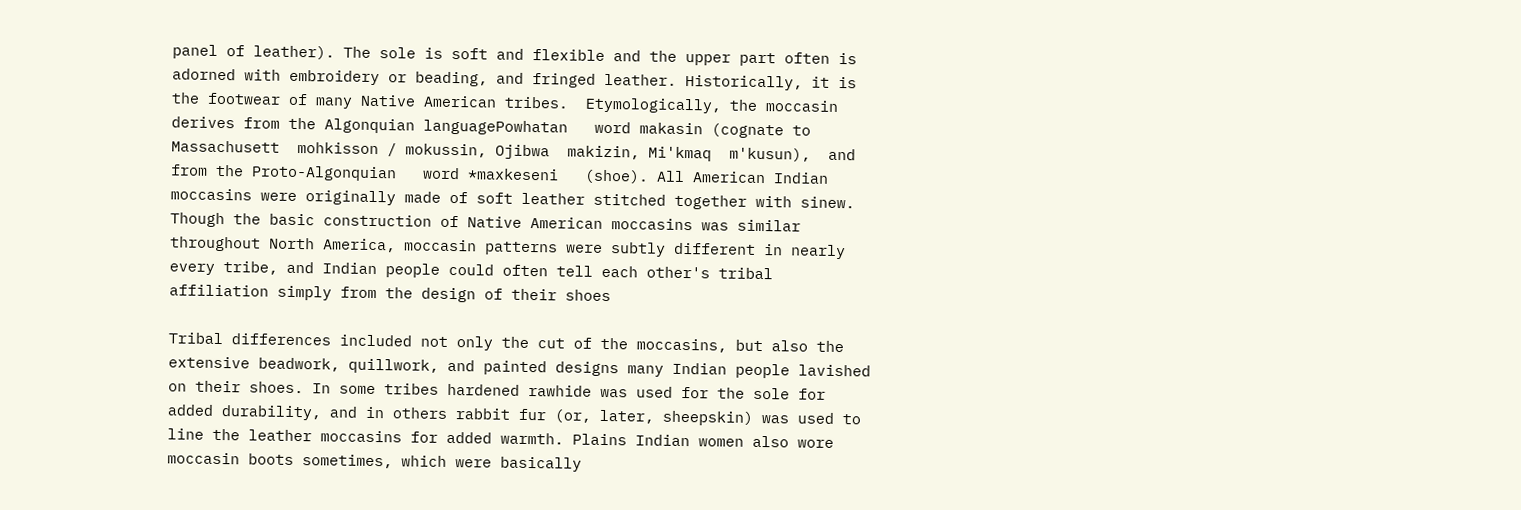panel of leather). The sole is soft and flexible and the upper part often is adorned with embroidery or beading, and fringed leather. Historically, it is the footwear of many Native American tribes.  Etymologically, the moccasin derives from the Algonquian languagePowhatan   word makasin (cognate to Massachusett  mohkisson / mokussin, Ojibwa  makizin, Mi'kmaq  m'kusun),  and from the Proto-Algonquian   word *maxkeseni   (shoe). All American Indian moccasins were originally made of soft leather stitched together with sinew. Though the basic construction of Native American moccasins was similar throughout North America, moccasin patterns were subtly different in nearly every tribe, and Indian people could often tell each other's tribal affiliation simply from the design of their shoes

Tribal differences included not only the cut of the moccasins, but also the extensive beadwork, quillwork, and painted designs many Indian people lavished on their shoes. In some tribes hardened rawhide was used for the sole for added durability, and in others rabbit fur (or, later, sheepskin) was used to line the leather moccasins for added warmth. Plains Indian women also wore moccasin boots sometimes, which were basically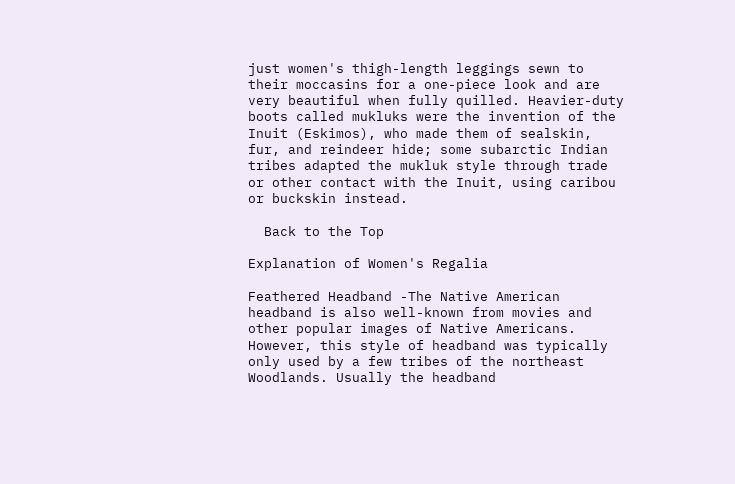just women's thigh-length leggings sewn to their moccasins for a one-piece look and are very beautiful when fully quilled. Heavier-duty boots called mukluks were the invention of the Inuit (Eskimos), who made them of sealskin, fur, and reindeer hide; some subarctic Indian tribes adapted the mukluk style through trade or other contact with the Inuit, using caribou or buckskin instead.

  Back to the Top

Explanation of Women's Regalia

Feathered Headband -The Native American headband is also well-known from movies and other popular images of Native Americans. However, this style of headband was typically only used by a few tribes of the northeast Woodlands. Usually the headband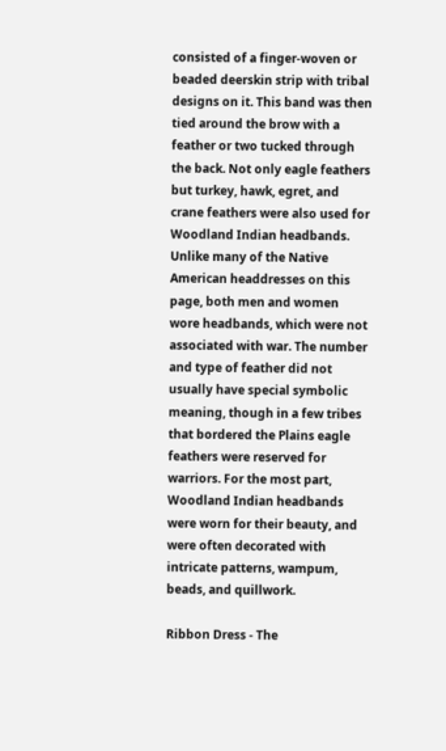consisted of a finger-woven or beaded deerskin strip with tribal designs on it. This band was then tied around the brow with a feather or two tucked through the back. Not only eagle feathers but turkey, hawk, egret, and crane feathers were also used for Woodland Indian headbands.  Unlike many of the Native American headdresses on this page, both men and women wore headbands, which were not associated with war. The number and type of feather did not usually have special symbolic meaning, though in a few tribes that bordered the Plains eagle feathers were reserved for warriors. For the most part, Woodland Indian headbands were worn for their beauty, and were often decorated with intricate patterns, wampum, beads, and quillwork.

Ribbon Dress - The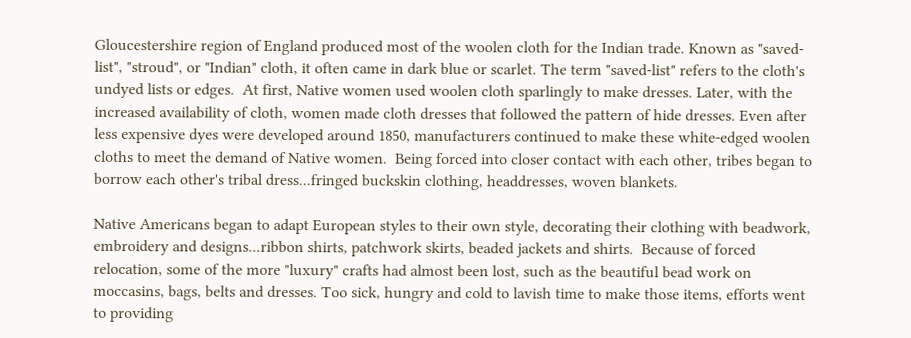Gloucestershire region of England produced most of the woolen cloth for the Indian trade. Known as "saved-list", "stroud", or "Indian" cloth, it often came in dark blue or scarlet. The term "saved-list" refers to the cloth's undyed lists or edges.  At first, Native women used woolen cloth sparlingly to make dresses. Later, with the increased availability of cloth, women made cloth dresses that followed the pattern of hide dresses. Even after less expensive dyes were developed around 1850, manufacturers continued to make these white-edged woolen cloths to meet the demand of Native women.  Being forced into closer contact with each other, tribes began to borrow each other's tribal dress...fringed buckskin clothing, headdresses, woven blankets.

Native Americans began to adapt European styles to their own style, decorating their clothing with beadwork, embroidery and designs...ribbon shirts, patchwork skirts, beaded jackets and shirts.  Because of forced relocation, some of the more "luxury" crafts had almost been lost, such as the beautiful bead work on moccasins, bags, belts and dresses. Too sick, hungry and cold to lavish time to make those items, efforts went to providing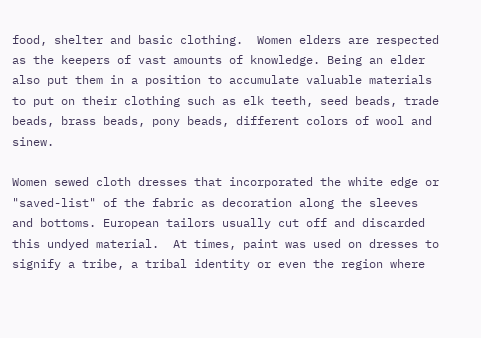food, shelter and basic clothing.  Women elders are respected as the keepers of vast amounts of knowledge. Being an elder also put them in a position to accumulate valuable materials to put on their clothing such as elk teeth, seed beads, trade beads, brass beads, pony beads, different colors of wool and sinew.

Women sewed cloth dresses that incorporated the white edge or "saved-list" of the fabric as decoration along the sleeves and bottoms. European tailors usually cut off and discarded this undyed material.  At times, paint was used on dresses to signify a tribe, a tribal identity or even the region where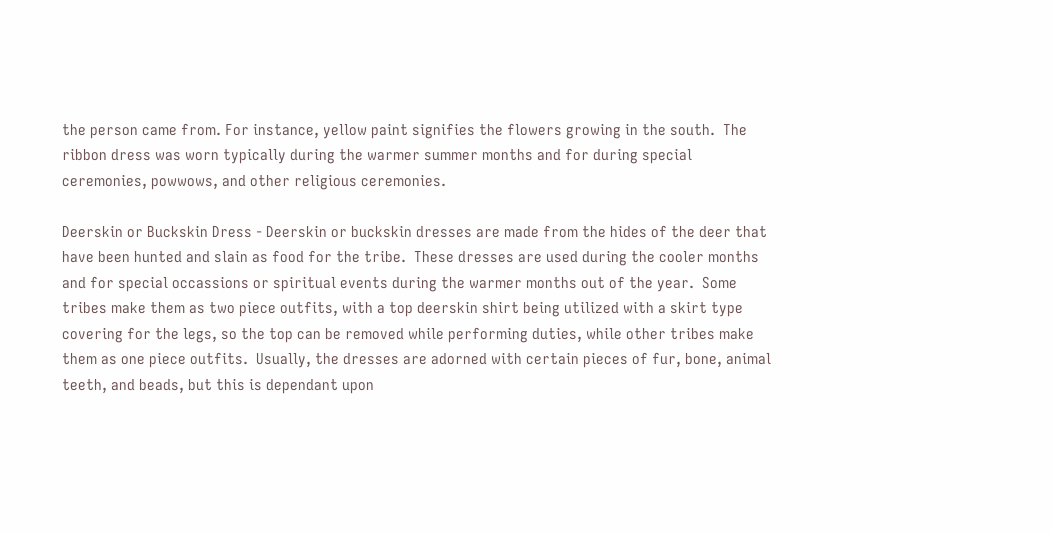the person came from. For instance, yellow paint signifies the flowers growing in the south.  The ribbon dress was worn typically during the warmer summer months and for during special ceremonies, powwows, and other religious ceremonies.

Deerskin or Buckskin Dress - Deerskin or buckskin dresses are made from the hides of the deer that have been hunted and slain as food for the tribe.  These dresses are used during the cooler months and for special occassions or spiritual events during the warmer months out of the year.  Some tribes make them as two piece outfits, with a top deerskin shirt being utilized with a skirt type covering for the legs, so the top can be removed while performing duties, while other tribes make them as one piece outfits.  Usually, the dresses are adorned with certain pieces of fur, bone, animal teeth, and beads, but this is dependant upon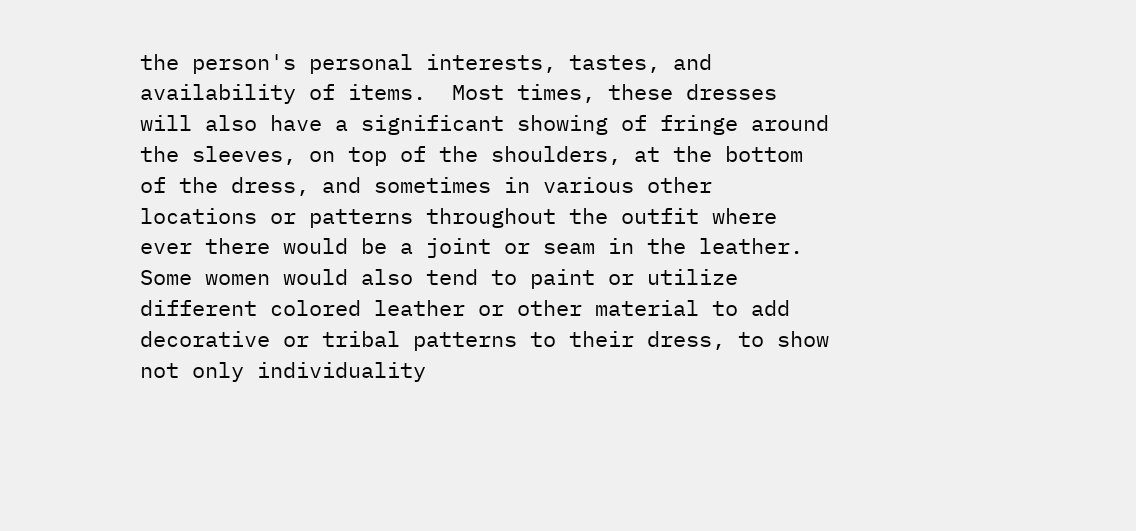the person's personal interests, tastes, and availability of items.  Most times, these dresses will also have a significant showing of fringe around the sleeves, on top of the shoulders, at the bottom of the dress, and sometimes in various other locations or patterns throughout the outfit where ever there would be a joint or seam in the leather.  Some women would also tend to paint or utilize different colored leather or other material to add decorative or tribal patterns to their dress, to show not only individuality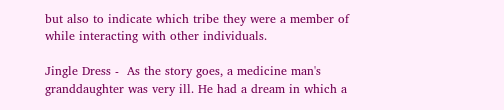but also to indicate which tribe they were a member of while interacting with other individuals.

Jingle Dress -  As the story goes, a medicine man's granddaughter was very ill. He had a dream in which a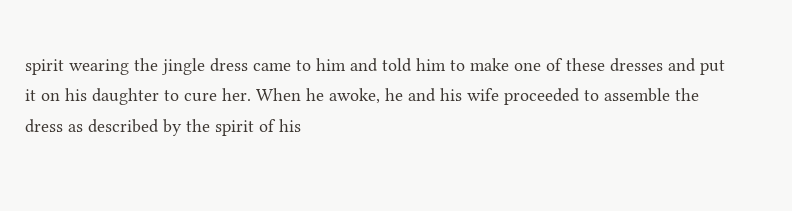spirit wearing the jingle dress came to him and told him to make one of these dresses and put it on his daughter to cure her. When he awoke, he and his wife proceeded to assemble the dress as described by the spirit of his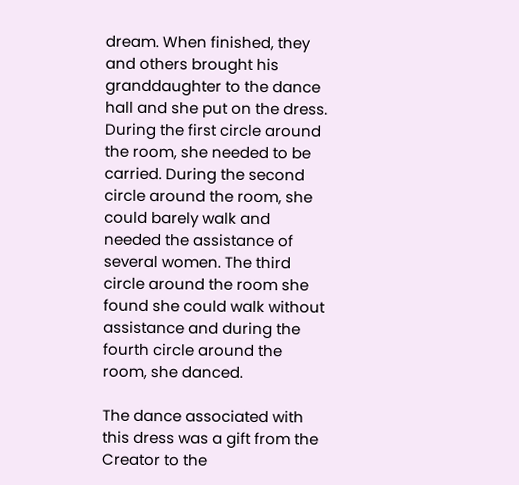dream. When finished, they and others brought his granddaughter to the dance hall and she put on the dress. During the first circle around the room, she needed to be carried. During the second circle around the room, she could barely walk and needed the assistance of several women. The third circle around the room she found she could walk without assistance and during the fourth circle around the room, she danced.

The dance associated with this dress was a gift from the Creator to the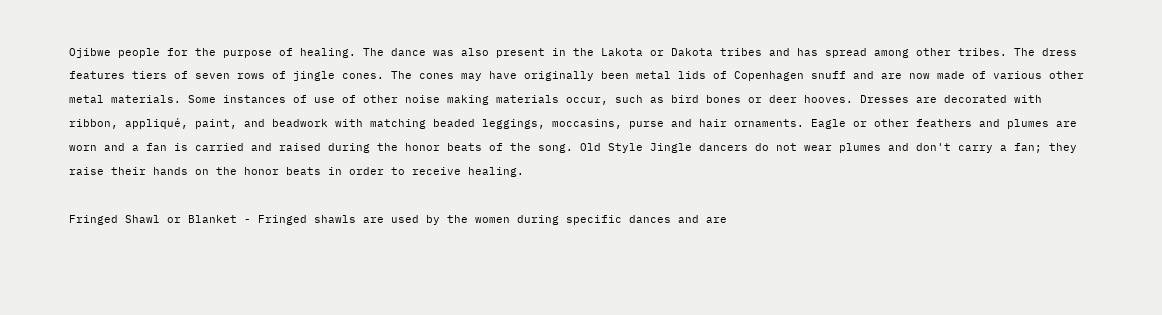Ojibwe people for the purpose of healing. The dance was also present in the Lakota or Dakota tribes and has spread among other tribes. The dress features tiers of seven rows of jingle cones. The cones may have originally been metal lids of Copenhagen snuff and are now made of various other metal materials. Some instances of use of other noise making materials occur, such as bird bones or deer hooves. Dresses are decorated with ribbon, appliqué, paint, and beadwork with matching beaded leggings, moccasins, purse and hair ornaments. Eagle or other feathers and plumes are worn and a fan is carried and raised during the honor beats of the song. Old Style Jingle dancers do not wear plumes and don't carry a fan; they raise their hands on the honor beats in order to receive healing.

Fringed Shawl or Blanket - Fringed shawls are used by the women during specific dances and are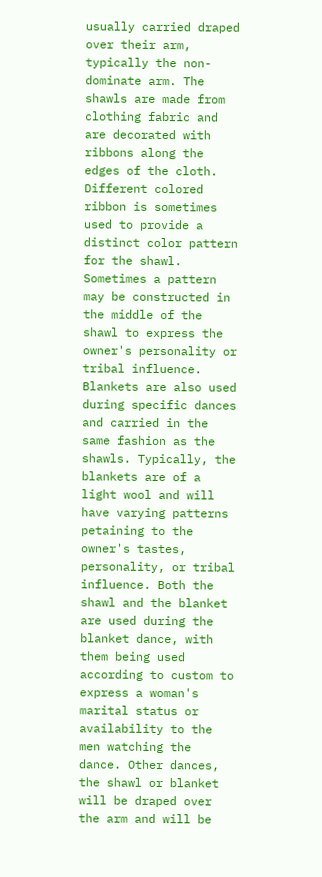usually carried draped over their arm, typically the non-dominate arm. The shawls are made from clothing fabric and are decorated with ribbons along the edges of the cloth. Different colored ribbon is sometimes used to provide a distinct color pattern for the shawl. Sometimes a pattern may be constructed in the middle of the shawl to express the owner's personality or tribal influence. Blankets are also used during specific dances and carried in the same fashion as the shawls. Typically, the blankets are of a light wool and will have varying patterns petaining to the owner's tastes, personality, or tribal influence. Both the shawl and the blanket are used during the blanket dance, with them being used according to custom to express a woman's marital status or availability to the men watching the dance. Other dances, the shawl or blanket will be draped over the arm and will be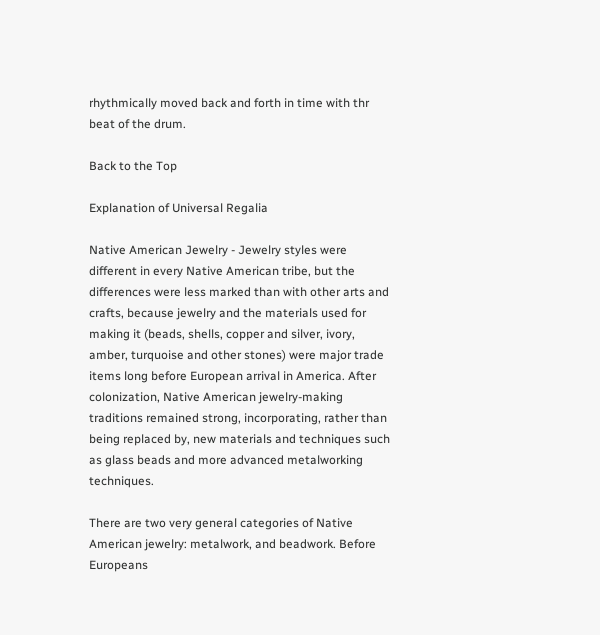rhythmically moved back and forth in time with thr beat of the drum.

Back to the Top

Explanation of Universal Regalia

Native American Jewelry - Jewelry styles were different in every Native American tribe, but the differences were less marked than with other arts and crafts, because jewelry and the materials used for making it (beads, shells, copper and silver, ivory, amber, turquoise and other stones) were major trade items long before European arrival in America. After colonization, Native American jewelry-making traditions remained strong, incorporating, rather than being replaced by, new materials and techniques such as glass beads and more advanced metalworking techniques.

There are two very general categories of Native American jewelry: metalwork, and beadwork. Before Europeans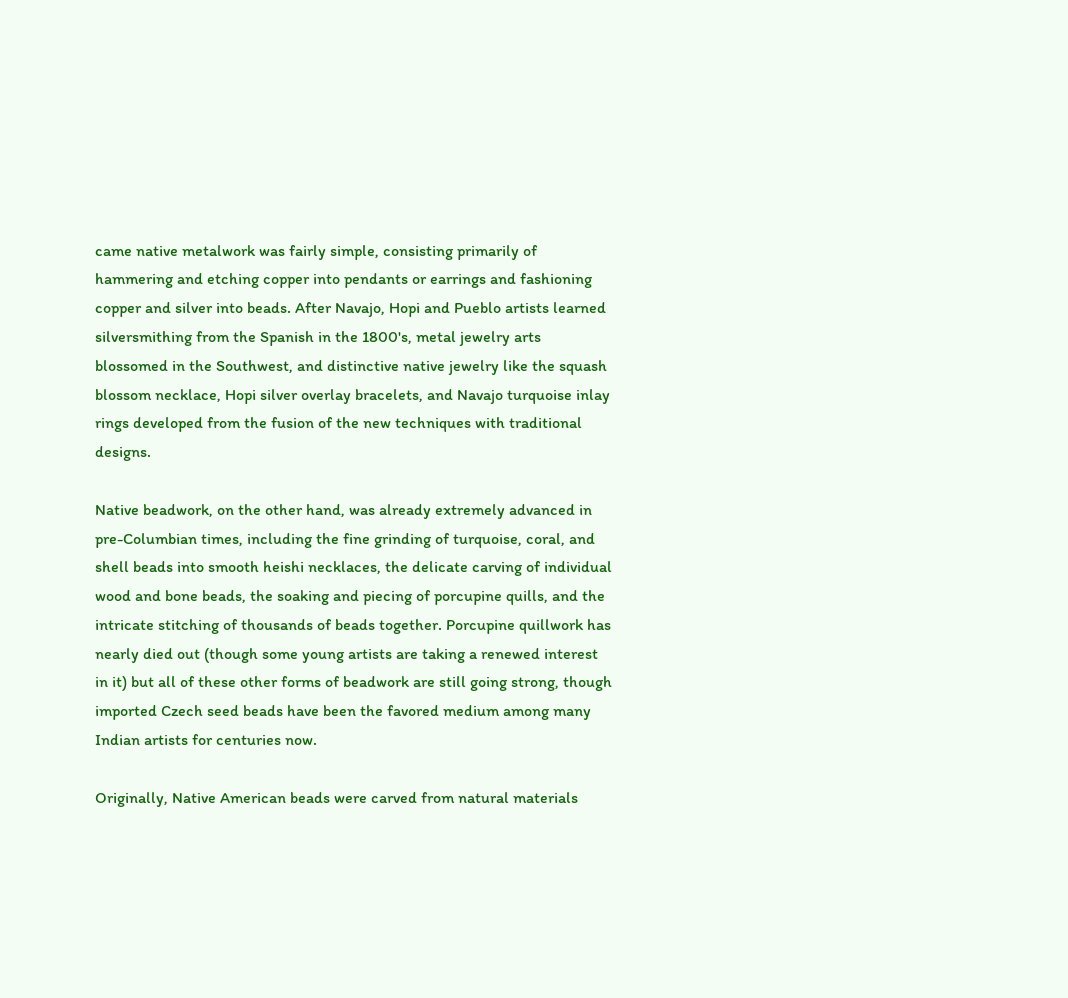came native metalwork was fairly simple, consisting primarily of hammering and etching copper into pendants or earrings and fashioning copper and silver into beads. After Navajo, Hopi and Pueblo artists learned silversmithing from the Spanish in the 1800's, metal jewelry arts blossomed in the Southwest, and distinctive native jewelry like the squash blossom necklace, Hopi silver overlay bracelets, and Navajo turquoise inlay rings developed from the fusion of the new techniques with traditional designs.

Native beadwork, on the other hand, was already extremely advanced in pre-Columbian times, including the fine grinding of turquoise, coral, and shell beads into smooth heishi necklaces, the delicate carving of individual wood and bone beads, the soaking and piecing of porcupine quills, and the intricate stitching of thousands of beads together. Porcupine quillwork has nearly died out (though some young artists are taking a renewed interest in it) but all of these other forms of beadwork are still going strong, though imported Czech seed beads have been the favored medium among many Indian artists for centuries now.

Originally, Native American beads were carved from natural materials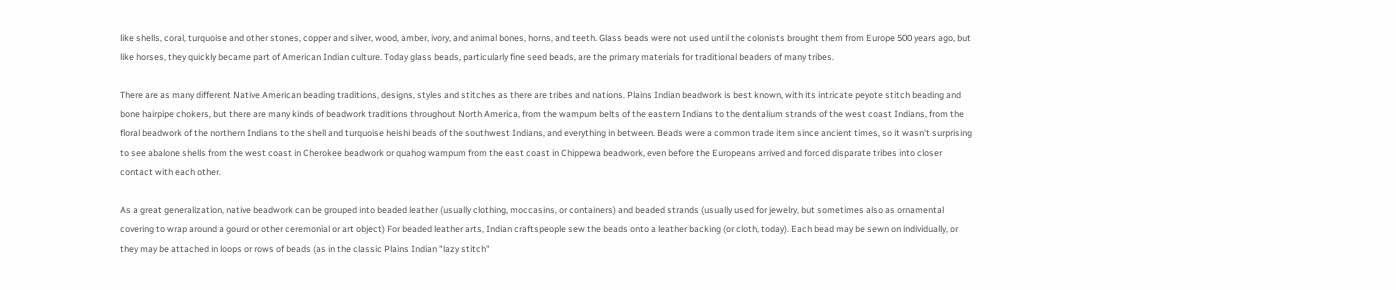like shells, coral, turquoise and other stones, copper and silver, wood, amber, ivory, and animal bones, horns, and teeth. Glass beads were not used until the colonists brought them from Europe 500 years ago, but like horses, they quickly became part of American Indian culture. Today glass beads, particularly fine seed beads, are the primary materials for traditional beaders of many tribes.

There are as many different Native American beading traditions, designs, styles and stitches as there are tribes and nations. Plains Indian beadwork is best known, with its intricate peyote stitch beading and bone hairpipe chokers, but there are many kinds of beadwork traditions throughout North America, from the wampum belts of the eastern Indians to the dentalium strands of the west coast Indians, from the floral beadwork of the northern Indians to the shell and turquoise heishi beads of the southwest Indians, and everything in between. Beads were a common trade item since ancient times, so it wasn't surprising to see abalone shells from the west coast in Cherokee beadwork or quahog wampum from the east coast in Chippewa beadwork, even before the Europeans arrived and forced disparate tribes into closer contact with each other.

As a great generalization, native beadwork can be grouped into beaded leather (usually clothing, moccasins, or containers) and beaded strands (usually used for jewelry, but sometimes also as ornamental covering to wrap around a gourd or other ceremonial or art object) For beaded leather arts, Indian craftspeople sew the beads onto a leather backing (or cloth, today). Each bead may be sewn on individually, or they may be attached in loops or rows of beads (as in the classic Plains Indian "lazy stitch"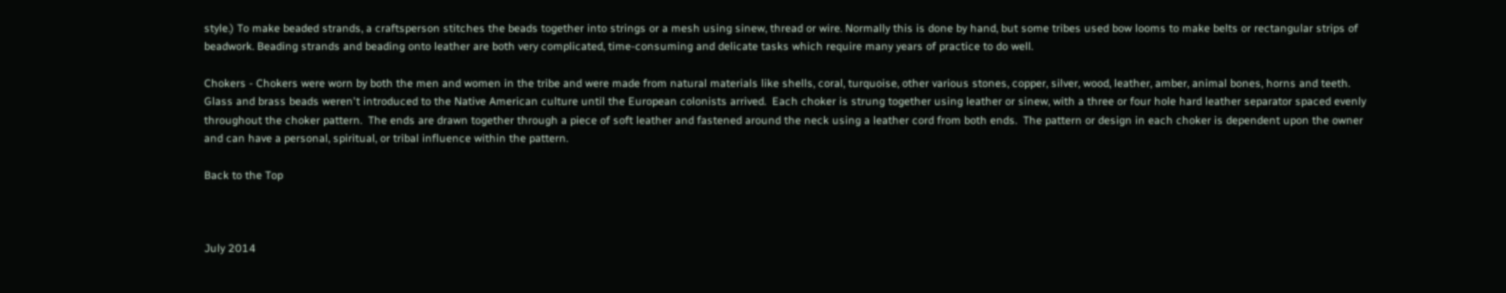style.) To make beaded strands, a craftsperson stitches the beads together into strings or a mesh using sinew, thread or wire. Normally this is done by hand, but some tribes used bow looms to make belts or rectangular strips of beadwork. Beading strands and beading onto leather are both very complicated, time-consuming and delicate tasks which require many years of practice to do well.

Chokers - Chokers were worn by both the men and women in the tribe and were made from natural materials like shells, coral, turquoise, other various stones, copper, silver, wood, leather, amber, animal bones, horns and teeth.  Glass and brass beads weren't introduced to the Native American culture until the European colonists arrived.  Each choker is strung together using leather or sinew, with a three or four hole hard leather separator spaced evenly throughout the choker pattern.  The ends are drawn together through a piece of soft leather and fastened around the neck using a leather cord from both ends.  The pattern or design in each choker is dependent upon the owner and can have a personal, spiritual, or tribal influence within the pattern.

Back to the Top



July 2014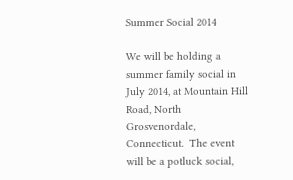Summer Social 2014

We will be holding a summer family social in July 2014, at Mountain Hill Road, North Grosvenordale, Connecticut.  The event will be a potluck social,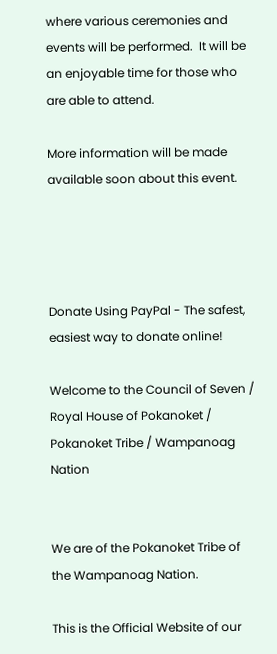where various ceremonies and events will be performed.  It will be an enjoyable time for those who are able to attend.

More information will be made available soon about this event.




Donate Using PayPal - The safest, easiest way to donate online!

Welcome to the Council of Seven / Royal House of Pokanoket / Pokanoket Tribe / Wampanoag Nation


We are of the Pokanoket Tribe of the Wampanoag Nation.

This is the Official Website of our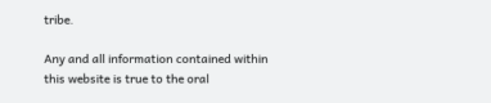tribe.

Any and all information contained within this website is true to the oral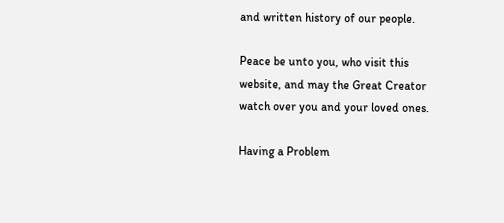and written history of our people.

Peace be unto you, who visit this website, and may the Great Creator watch over you and your loved ones.

Having a Problem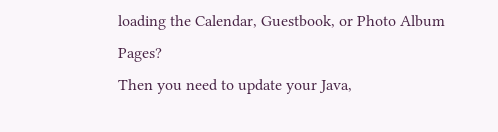loading the Calendar, Guestbook, or Photo Album Pages?
Then you need to update your Java,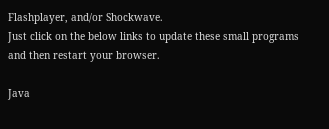Flashplayer, and/or Shockwave.
Just click on the below links to update these small programs and then restart your browser.

Java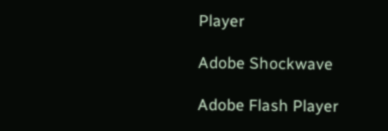Player

Adobe Shockwave

Adobe Flash Player